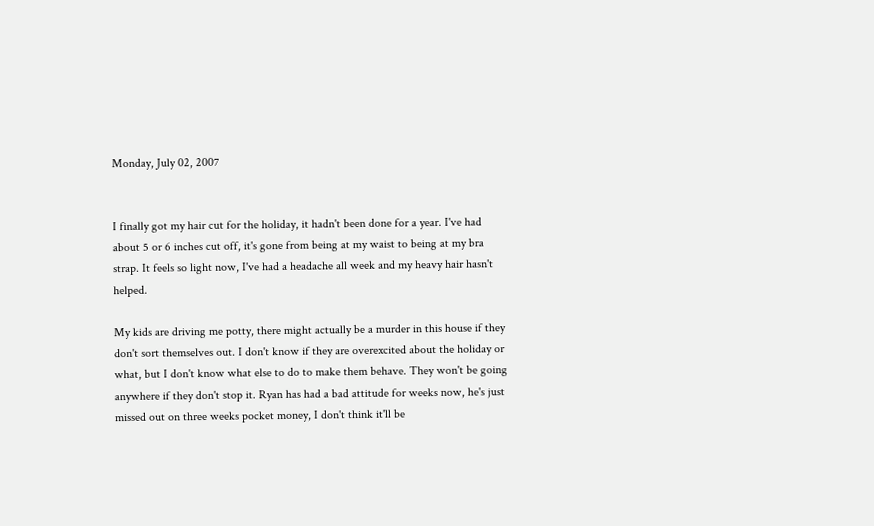Monday, July 02, 2007


I finally got my hair cut for the holiday, it hadn't been done for a year. I've had about 5 or 6 inches cut off, it's gone from being at my waist to being at my bra strap. It feels so light now, I've had a headache all week and my heavy hair hasn't helped.

My kids are driving me potty, there might actually be a murder in this house if they don't sort themselves out. I don't know if they are overexcited about the holiday or what, but I don't know what else to do to make them behave. They won't be going anywhere if they don't stop it. Ryan has had a bad attitude for weeks now, he's just missed out on three weeks pocket money, I don't think it'll be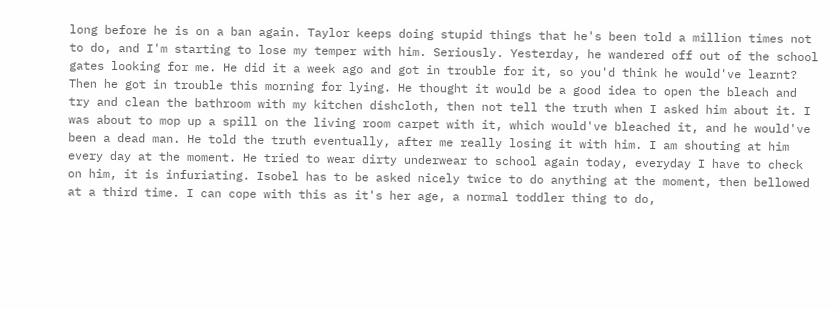long before he is on a ban again. Taylor keeps doing stupid things that he's been told a million times not to do, and I'm starting to lose my temper with him. Seriously. Yesterday, he wandered off out of the school gates looking for me. He did it a week ago and got in trouble for it, so you'd think he would've learnt? Then he got in trouble this morning for lying. He thought it would be a good idea to open the bleach and try and clean the bathroom with my kitchen dishcloth, then not tell the truth when I asked him about it. I was about to mop up a spill on the living room carpet with it, which would've bleached it, and he would've been a dead man. He told the truth eventually, after me really losing it with him. I am shouting at him every day at the moment. He tried to wear dirty underwear to school again today, everyday I have to check on him, it is infuriating. Isobel has to be asked nicely twice to do anything at the moment, then bellowed at a third time. I can cope with this as it's her age, a normal toddler thing to do,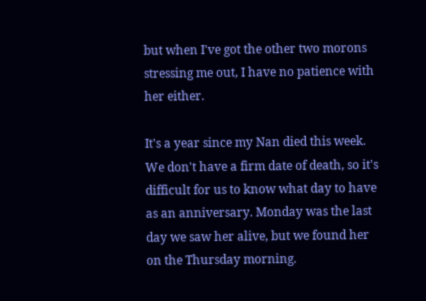but when I've got the other two morons stressing me out, I have no patience with her either.

It's a year since my Nan died this week. We don't have a firm date of death, so it's difficult for us to know what day to have as an anniversary. Monday was the last day we saw her alive, but we found her on the Thursday morning.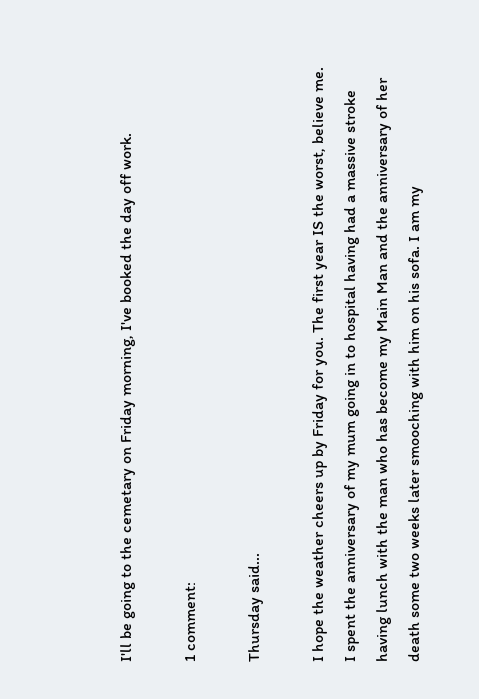I'll be going to the cemetary on Friday morning, I've booked the day off work.

1 comment:

Thursday said...

I hope the weather cheers up by Friday for you. The first year IS the worst, believe me. I spent the anniversary of my mum going in to hospital having had a massive stroke having lunch with the man who has become my Main Man and the anniversary of her death some two weeks later smooching with him on his sofa. I am my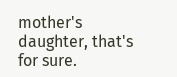mother's daughter, that's for sure.